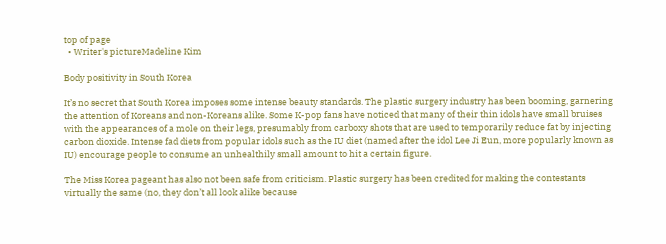top of page
  • Writer's pictureMadeline Kim

Body positivity in South Korea

It’s no secret that South Korea imposes some intense beauty standards. The plastic surgery industry has been booming, garnering the attention of Koreans and non-Koreans alike. Some K-pop fans have noticed that many of their thin idols have small bruises with the appearances of a mole on their legs, presumably from carboxy shots that are used to temporarily reduce fat by injecting carbon dioxide. Intense fad diets from popular idols such as the IU diet (named after the idol Lee Ji Eun, more popularly known as IU) encourage people to consume an unhealthily small amount to hit a certain figure.

The Miss Korea pageant has also not been safe from criticism. Plastic surgery has been credited for making the contestants virtually the same (no, they don’t all look alike because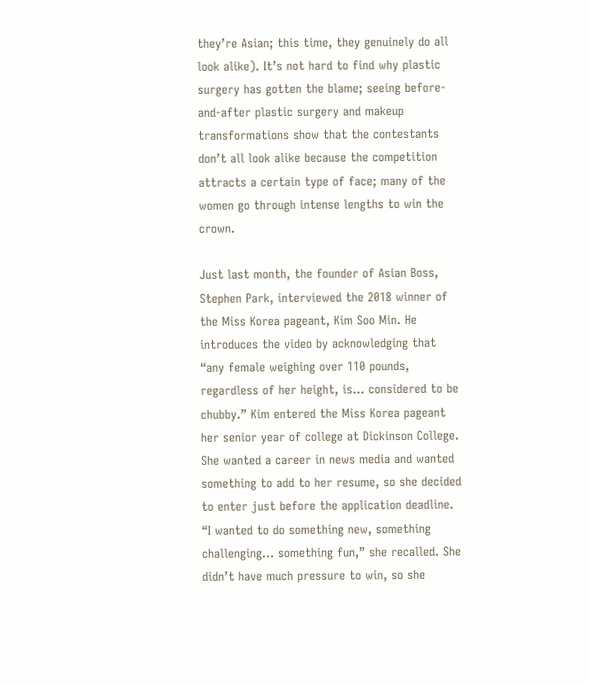they’re Asian; this time, they genuinely do all look alike). It’s not hard to find why plastic surgery has gotten the blame; seeing before-and-after plastic surgery and makeup transformations show that the contestants don’t all look alike because the competition attracts a certain type of face; many of the women go through intense lengths to win the crown.

Just last month, the founder of Asian Boss, Stephen Park, interviewed the 2018 winner of the Miss Korea pageant, Kim Soo Min. He introduces the video by acknowledging that “any female weighing over 110 pounds, regardless of her height, is... considered to be chubby.” Kim entered the Miss Korea pageant her senior year of college at Dickinson College. She wanted a career in news media and wanted something to add to her resume, so she decided to enter just before the application deadline. “I wanted to do something new, something challenging... something fun,” she recalled. She didn’t have much pressure to win, so she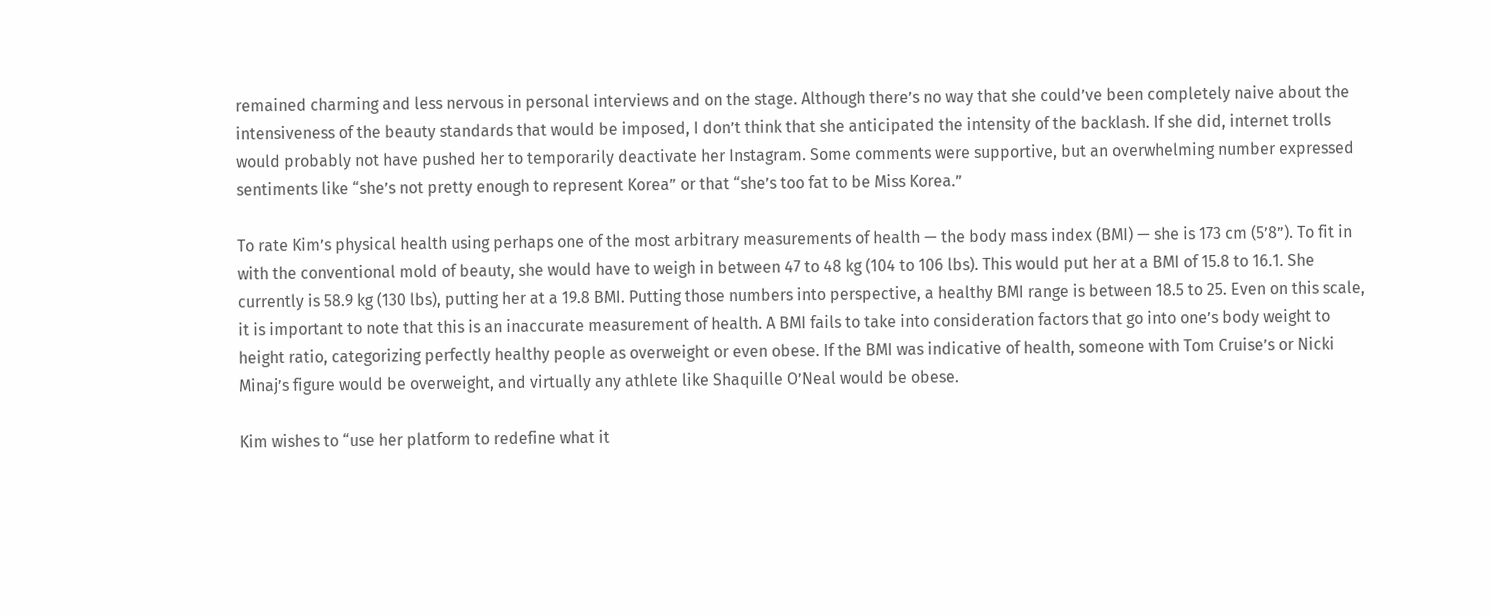remained charming and less nervous in personal interviews and on the stage. Although there’s no way that she could’ve been completely naive about the intensiveness of the beauty standards that would be imposed, I don’t think that she anticipated the intensity of the backlash. If she did, internet trolls would probably not have pushed her to temporarily deactivate her Instagram. Some comments were supportive, but an overwhelming number expressed sentiments like “she’s not pretty enough to represent Korea” or that “she’s too fat to be Miss Korea.”

To rate Kim’s physical health using perhaps one of the most arbitrary measurements of health — the body mass index (BMI) — she is 173 cm (5’8”). To fit in with the conventional mold of beauty, she would have to weigh in between 47 to 48 kg (104 to 106 lbs). This would put her at a BMI of 15.8 to 16.1. She currently is 58.9 kg (130 lbs), putting her at a 19.8 BMI. Putting those numbers into perspective, a healthy BMI range is between 18.5 to 25. Even on this scale, it is important to note that this is an inaccurate measurement of health. A BMI fails to take into consideration factors that go into one’s body weight to height ratio, categorizing perfectly healthy people as overweight or even obese. If the BMI was indicative of health, someone with Tom Cruise’s or Nicki Minaj’s figure would be overweight, and virtually any athlete like Shaquille O’Neal would be obese.

Kim wishes to “use her platform to redefine what it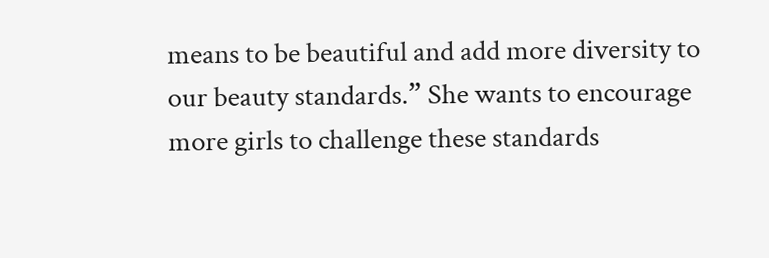means to be beautiful and add more diversity to our beauty standards.” She wants to encourage more girls to challenge these standards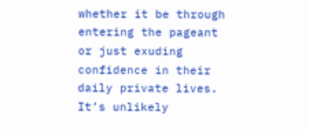whether it be through entering the pageant or just exuding confidence in their daily private lives. It’s unlikely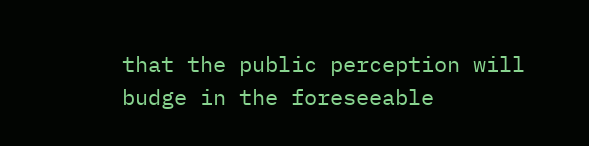that the public perception will budge in the foreseeable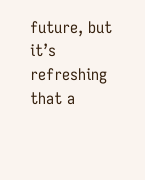future, but it’s refreshing that a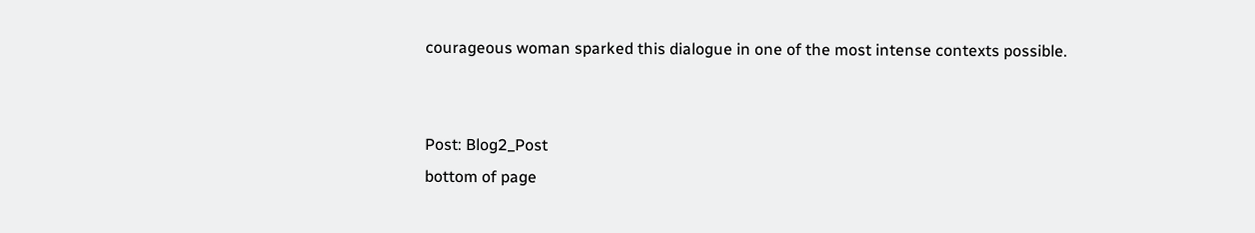courageous woman sparked this dialogue in one of the most intense contexts possible.


Post: Blog2_Post
bottom of page